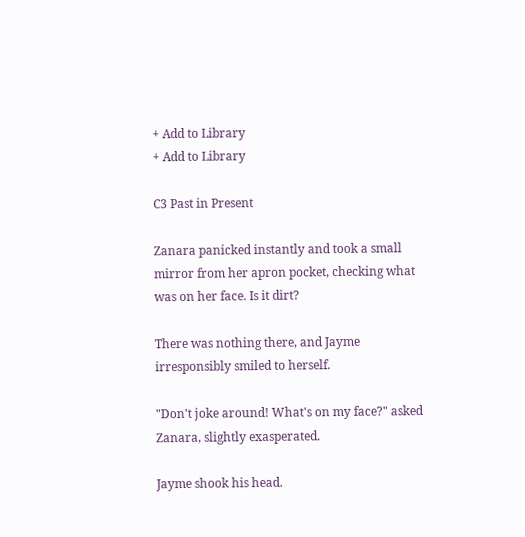+ Add to Library
+ Add to Library

C3 Past in Present

Zanara panicked instantly and took a small mirror from her apron pocket, checking what was on her face. Is it dirt?

There was nothing there, and Jayme irresponsibly smiled to herself.

"Don't joke around! What's on my face?" asked Zanara, slightly exasperated.

Jayme shook his head.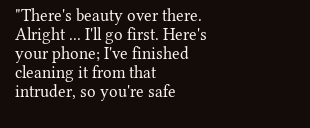"There's beauty over there. Alright ... I'll go first. Here's your phone; I've finished cleaning it from that intruder, so you're safe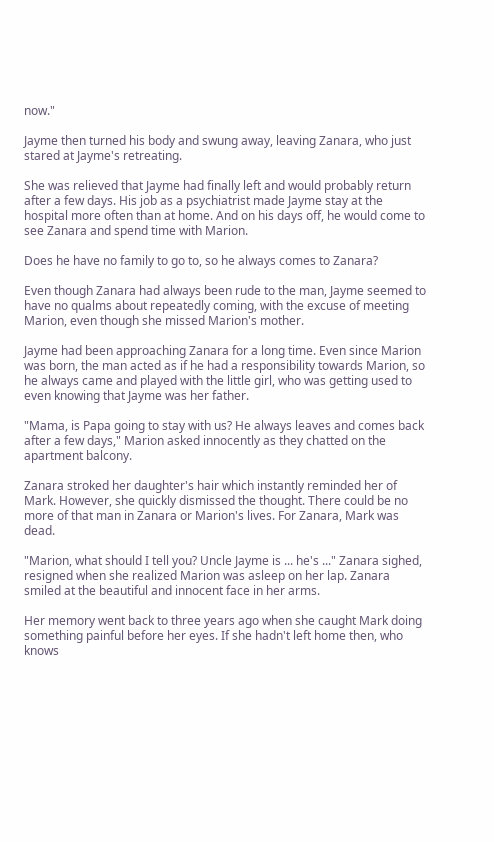now."

Jayme then turned his body and swung away, leaving Zanara, who just stared at Jayme's retreating.

She was relieved that Jayme had finally left and would probably return after a few days. His job as a psychiatrist made Jayme stay at the hospital more often than at home. And on his days off, he would come to see Zanara and spend time with Marion.

Does he have no family to go to, so he always comes to Zanara?

Even though Zanara had always been rude to the man, Jayme seemed to have no qualms about repeatedly coming, with the excuse of meeting Marion, even though she missed Marion's mother.

Jayme had been approaching Zanara for a long time. Even since Marion was born, the man acted as if he had a responsibility towards Marion, so he always came and played with the little girl, who was getting used to even knowing that Jayme was her father.

"Mama, is Papa going to stay with us? He always leaves and comes back after a few days," Marion asked innocently as they chatted on the apartment balcony.

Zanara stroked her daughter's hair which instantly reminded her of Mark. However, she quickly dismissed the thought. There could be no more of that man in Zanara or Marion's lives. For Zanara, Mark was dead.

"Marion, what should I tell you? Uncle Jayme is ... he's ..." Zanara sighed, resigned when she realized Marion was asleep on her lap. Zanara smiled at the beautiful and innocent face in her arms.

Her memory went back to three years ago when she caught Mark doing something painful before her eyes. If she hadn't left home then, who knows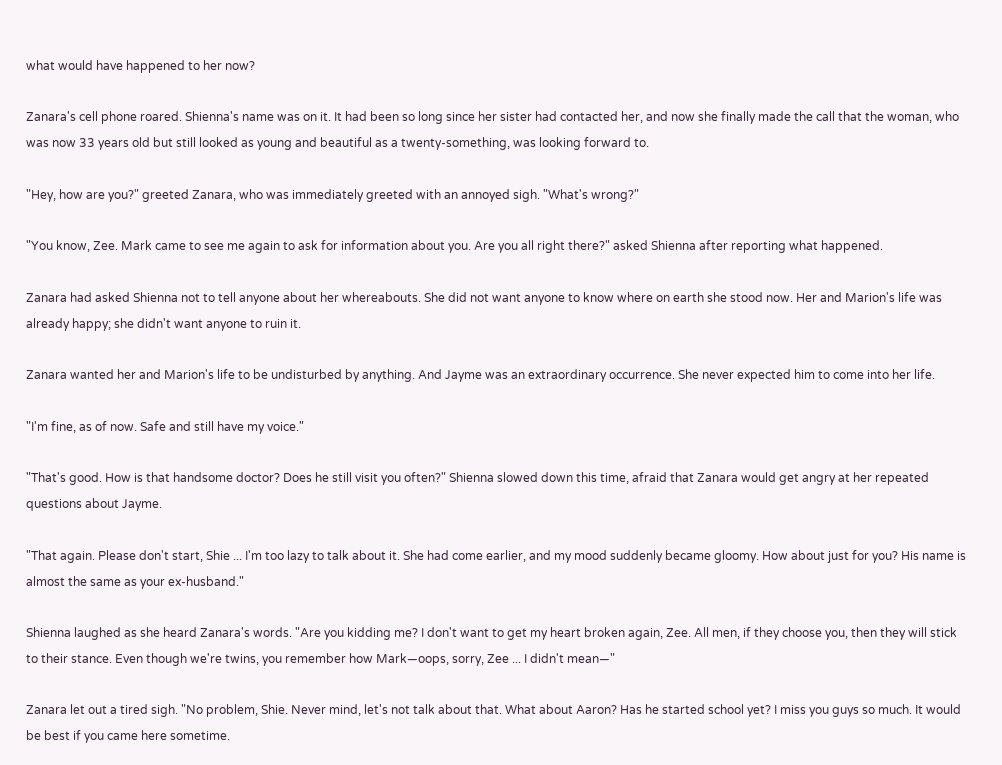what would have happened to her now?

Zanara's cell phone roared. Shienna's name was on it. It had been so long since her sister had contacted her, and now she finally made the call that the woman, who was now 33 years old but still looked as young and beautiful as a twenty-something, was looking forward to.

"Hey, how are you?" greeted Zanara, who was immediately greeted with an annoyed sigh. "What's wrong?"

"You know, Zee. Mark came to see me again to ask for information about you. Are you all right there?" asked Shienna after reporting what happened.

Zanara had asked Shienna not to tell anyone about her whereabouts. She did not want anyone to know where on earth she stood now. Her and Marion's life was already happy; she didn't want anyone to ruin it.

Zanara wanted her and Marion's life to be undisturbed by anything. And Jayme was an extraordinary occurrence. She never expected him to come into her life.

"I'm fine, as of now. Safe and still have my voice."

"That's good. How is that handsome doctor? Does he still visit you often?" Shienna slowed down this time, afraid that Zanara would get angry at her repeated questions about Jayme.

"That again. Please don't start, Shie ... I'm too lazy to talk about it. She had come earlier, and my mood suddenly became gloomy. How about just for you? His name is almost the same as your ex-husband."

Shienna laughed as she heard Zanara's words. "Are you kidding me? I don't want to get my heart broken again, Zee. All men, if they choose you, then they will stick to their stance. Even though we're twins, you remember how Mark—oops, sorry, Zee ... I didn't mean—"

Zanara let out a tired sigh. "No problem, Shie. Never mind, let's not talk about that. What about Aaron? Has he started school yet? I miss you guys so much. It would be best if you came here sometime.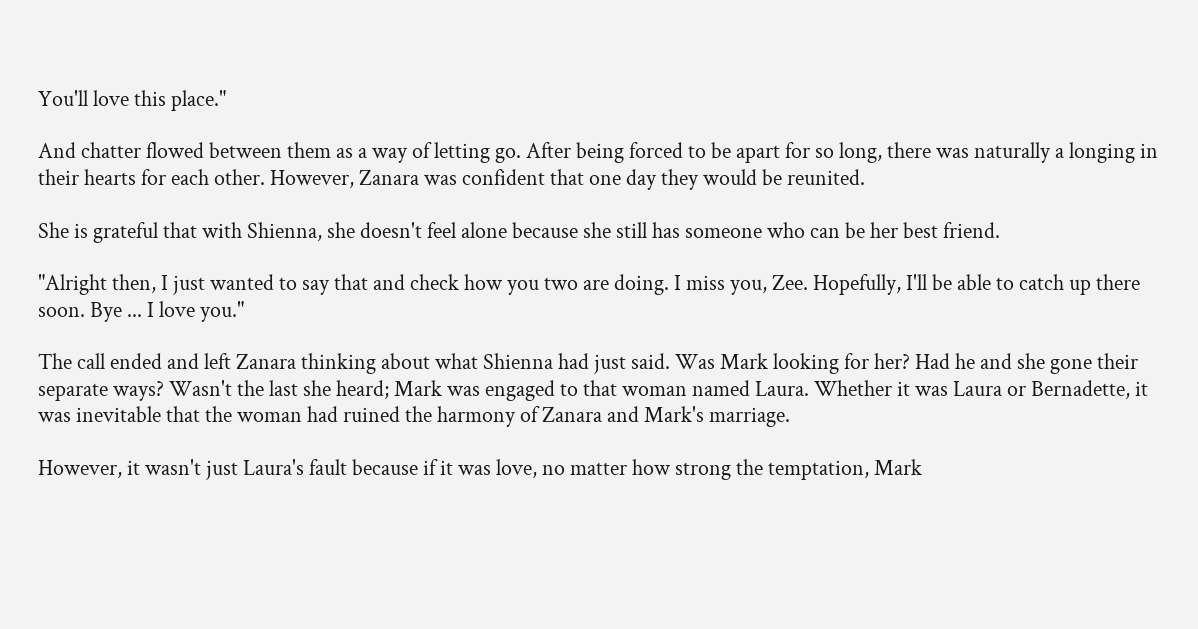You'll love this place."

And chatter flowed between them as a way of letting go. After being forced to be apart for so long, there was naturally a longing in their hearts for each other. However, Zanara was confident that one day they would be reunited.

She is grateful that with Shienna, she doesn't feel alone because she still has someone who can be her best friend.

"Alright then, I just wanted to say that and check how you two are doing. I miss you, Zee. Hopefully, I'll be able to catch up there soon. Bye ... I love you."

The call ended and left Zanara thinking about what Shienna had just said. Was Mark looking for her? Had he and she gone their separate ways? Wasn't the last she heard; Mark was engaged to that woman named Laura. Whether it was Laura or Bernadette, it was inevitable that the woman had ruined the harmony of Zanara and Mark's marriage.

However, it wasn't just Laura's fault because if it was love, no matter how strong the temptation, Mark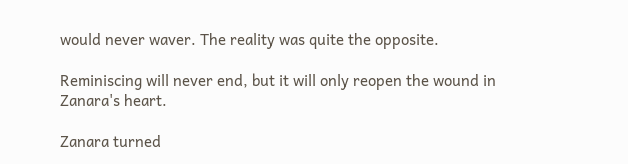would never waver. The reality was quite the opposite.

Reminiscing will never end, but it will only reopen the wound in Zanara's heart.

Zanara turned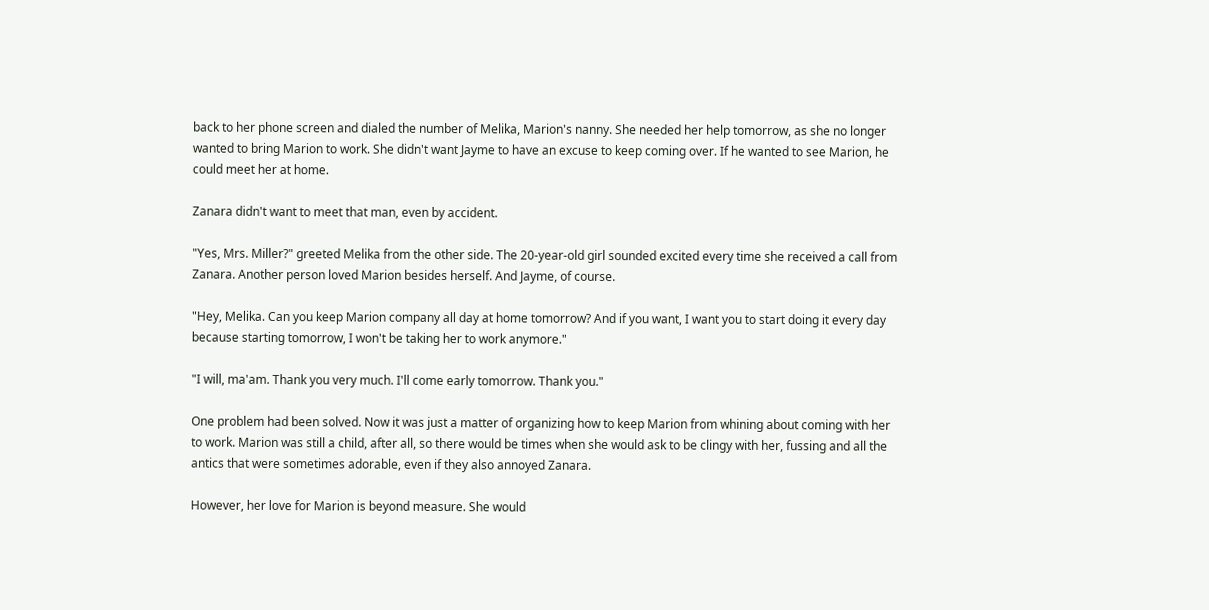back to her phone screen and dialed the number of Melika, Marion's nanny. She needed her help tomorrow, as she no longer wanted to bring Marion to work. She didn't want Jayme to have an excuse to keep coming over. If he wanted to see Marion, he could meet her at home.

Zanara didn't want to meet that man, even by accident.

"Yes, Mrs. Miller?" greeted Melika from the other side. The 20-year-old girl sounded excited every time she received a call from Zanara. Another person loved Marion besides herself. And Jayme, of course.

"Hey, Melika. Can you keep Marion company all day at home tomorrow? And if you want, I want you to start doing it every day because starting tomorrow, I won't be taking her to work anymore."

"I will, ma'am. Thank you very much. I'll come early tomorrow. Thank you."

One problem had been solved. Now it was just a matter of organizing how to keep Marion from whining about coming with her to work. Marion was still a child, after all, so there would be times when she would ask to be clingy with her, fussing and all the antics that were sometimes adorable, even if they also annoyed Zanara.

However, her love for Marion is beyond measure. She would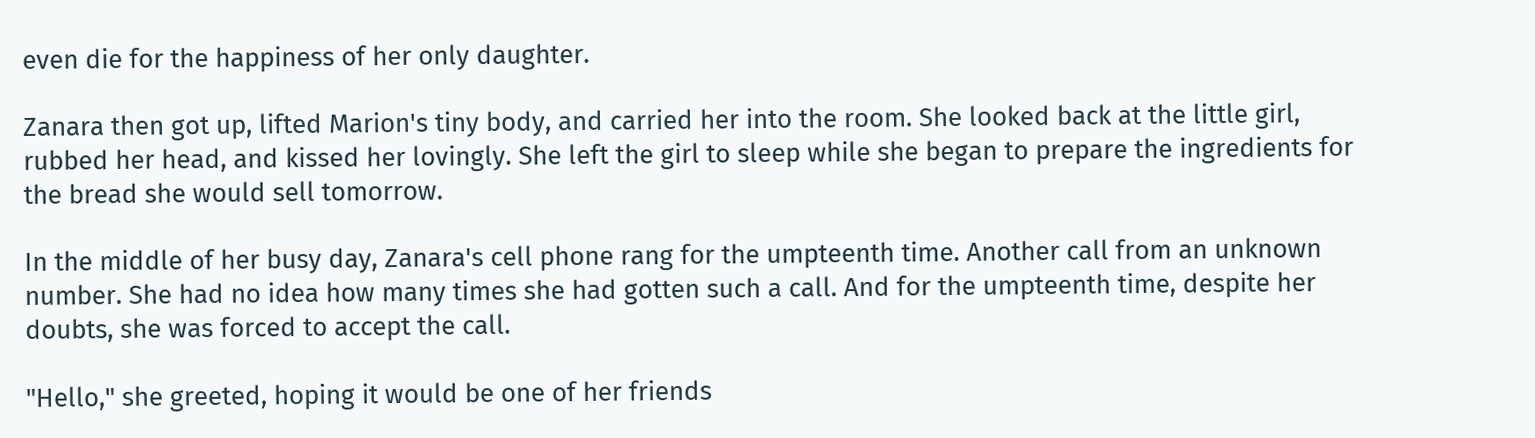even die for the happiness of her only daughter.

Zanara then got up, lifted Marion's tiny body, and carried her into the room. She looked back at the little girl, rubbed her head, and kissed her lovingly. She left the girl to sleep while she began to prepare the ingredients for the bread she would sell tomorrow.

In the middle of her busy day, Zanara's cell phone rang for the umpteenth time. Another call from an unknown number. She had no idea how many times she had gotten such a call. And for the umpteenth time, despite her doubts, she was forced to accept the call.

"Hello," she greeted, hoping it would be one of her friends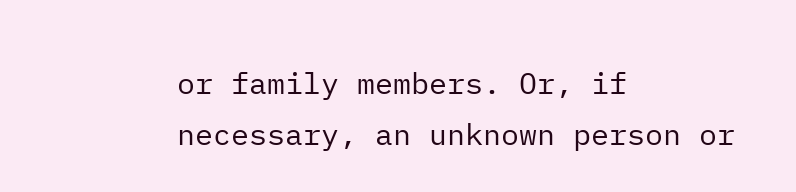or family members. Or, if necessary, an unknown person or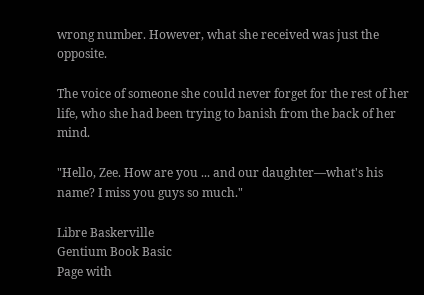wrong number. However, what she received was just the opposite.

The voice of someone she could never forget for the rest of her life, who she had been trying to banish from the back of her mind.

"Hello, Zee. How are you ... and our daughter—what's his name? I miss you guys so much."

Libre Baskerville
Gentium Book Basic
Page with